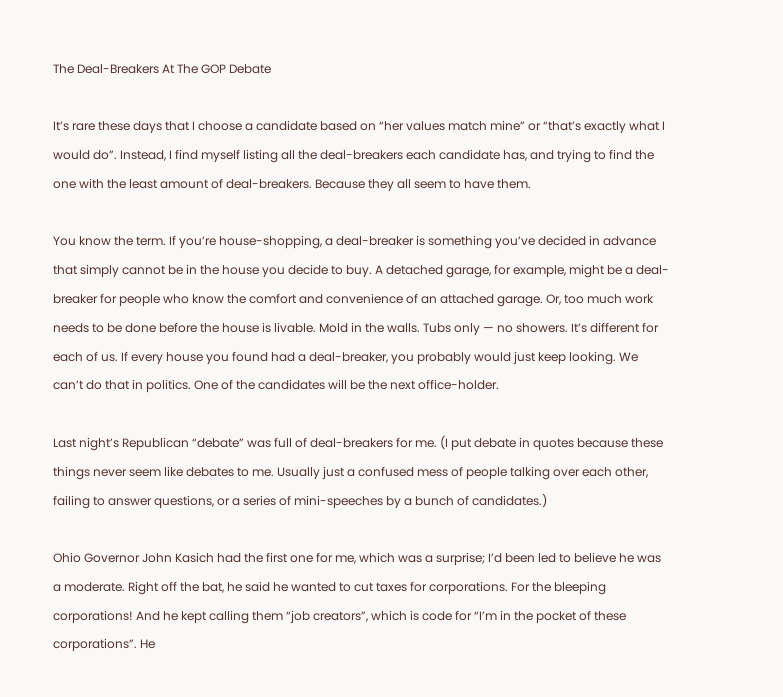The Deal-Breakers At The GOP Debate

It’s rare these days that I choose a candidate based on “her values match mine” or “that’s exactly what I would do”. Instead, I find myself listing all the deal-breakers each candidate has, and trying to find the one with the least amount of deal-breakers. Because they all seem to have them.

You know the term. If you’re house-shopping, a deal-breaker is something you’ve decided in advance that simply cannot be in the house you decide to buy. A detached garage, for example, might be a deal-breaker for people who know the comfort and convenience of an attached garage. Or, too much work needs to be done before the house is livable. Mold in the walls. Tubs only — no showers. It’s different for each of us. If every house you found had a deal-breaker, you probably would just keep looking. We can’t do that in politics. One of the candidates will be the next office-holder.

Last night’s Republican “debate” was full of deal-breakers for me. (I put debate in quotes because these things never seem like debates to me. Usually just a confused mess of people talking over each other, failing to answer questions, or a series of mini-speeches by a bunch of candidates.)

Ohio Governor John Kasich had the first one for me, which was a surprise; I’d been led to believe he was a moderate. Right off the bat, he said he wanted to cut taxes for corporations. For the bleeping corporations! And he kept calling them “job creators”, which is code for “I’m in the pocket of these corporations”. He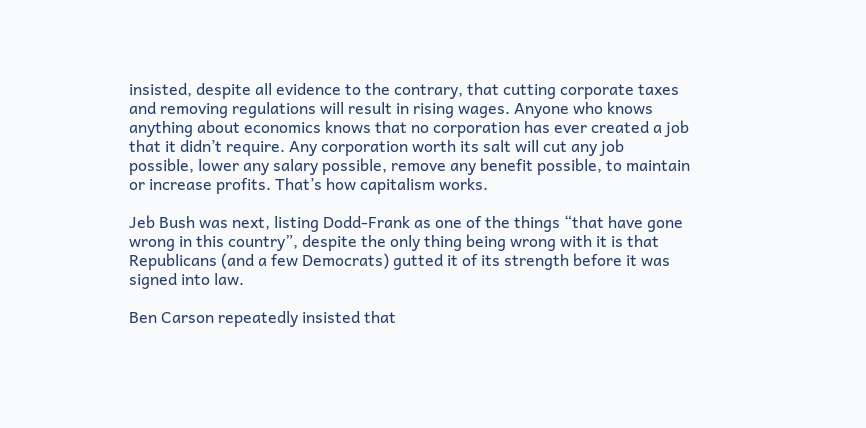insisted, despite all evidence to the contrary, that cutting corporate taxes and removing regulations will result in rising wages. Anyone who knows anything about economics knows that no corporation has ever created a job that it didn’t require. Any corporation worth its salt will cut any job possible, lower any salary possible, remove any benefit possible, to maintain or increase profits. That’s how capitalism works.

Jeb Bush was next, listing Dodd-Frank as one of the things “that have gone wrong in this country”, despite the only thing being wrong with it is that Republicans (and a few Democrats) gutted it of its strength before it was signed into law.

Ben Carson repeatedly insisted that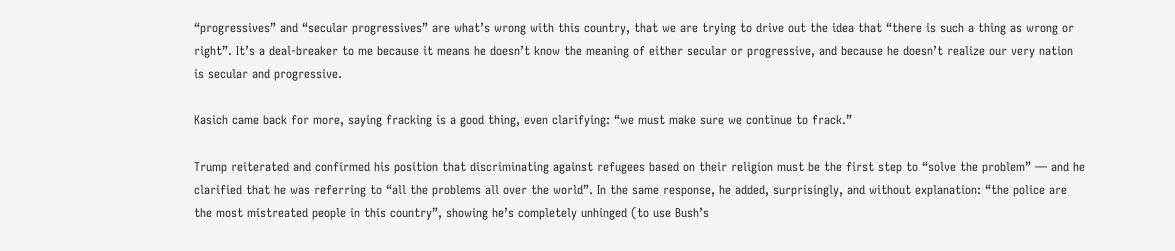“progressives” and “secular progressives” are what’s wrong with this country, that we are trying to drive out the idea that “there is such a thing as wrong or right”. It’s a deal-breaker to me because it means he doesn’t know the meaning of either secular or progressive, and because he doesn’t realize our very nation is secular and progressive.

Kasich came back for more, saying fracking is a good thing, even clarifying: “we must make sure we continue to frack.”

Trump reiterated and confirmed his position that discriminating against refugees based on their religion must be the first step to “solve the problem” — and he clarified that he was referring to “all the problems all over the world”. In the same response, he added, surprisingly, and without explanation: “the police are the most mistreated people in this country”, showing he’s completely unhinged (to use Bush’s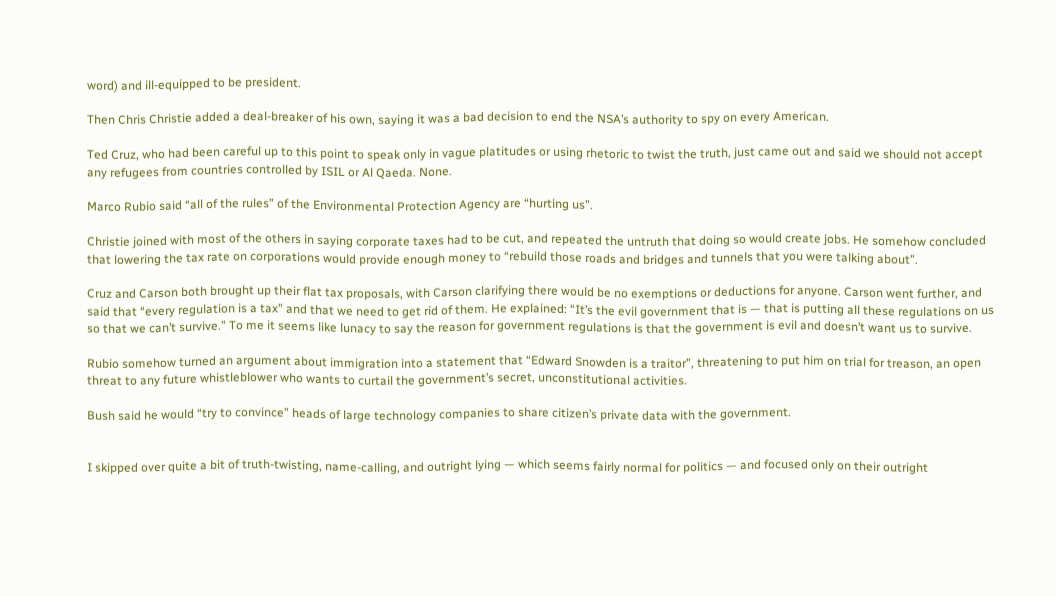word) and ill-equipped to be president.

Then Chris Christie added a deal-breaker of his own, saying it was a bad decision to end the NSA’s authority to spy on every American.

Ted Cruz, who had been careful up to this point to speak only in vague platitudes or using rhetoric to twist the truth, just came out and said we should not accept any refugees from countries controlled by ISIL or Al Qaeda. None.

Marco Rubio said “all of the rules” of the Environmental Protection Agency are “hurting us”.

Christie joined with most of the others in saying corporate taxes had to be cut, and repeated the untruth that doing so would create jobs. He somehow concluded that lowering the tax rate on corporations would provide enough money to “rebuild those roads and bridges and tunnels that you were talking about”.

Cruz and Carson both brought up their flat tax proposals, with Carson clarifying there would be no exemptions or deductions for anyone. Carson went further, and said that “every regulation is a tax” and that we need to get rid of them. He explained: “It’s the evil government that is — that is putting all these regulations on us so that we can’t survive.” To me it seems like lunacy to say the reason for government regulations is that the government is evil and doesn’t want us to survive.

Rubio somehow turned an argument about immigration into a statement that “Edward Snowden is a traitor”, threatening to put him on trial for treason, an open threat to any future whistleblower who wants to curtail the government’s secret, unconstitutional activities.

Bush said he would “try to convince” heads of large technology companies to share citizen’s private data with the government.


I skipped over quite a bit of truth-twisting, name-calling, and outright lying — which seems fairly normal for politics — and focused only on their outright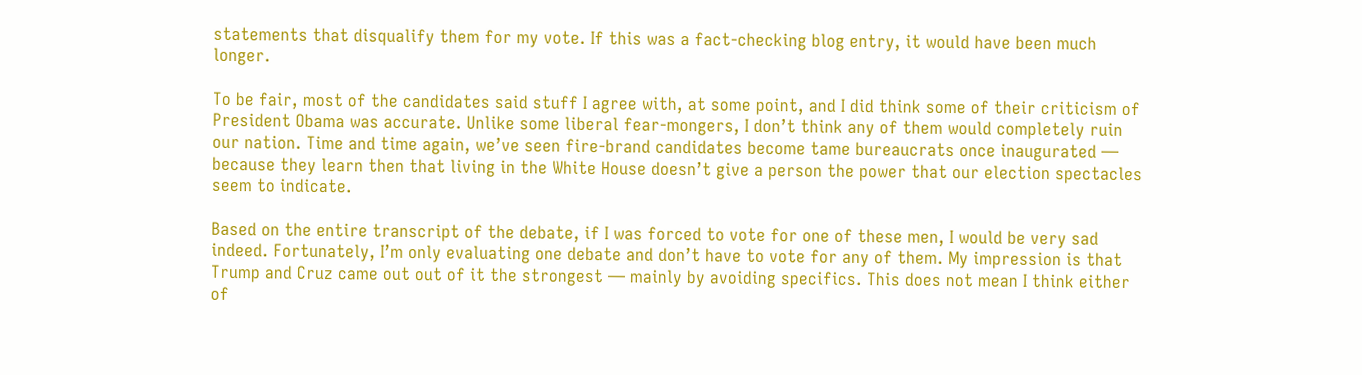statements that disqualify them for my vote. If this was a fact-checking blog entry, it would have been much longer.

To be fair, most of the candidates said stuff I agree with, at some point, and I did think some of their criticism of President Obama was accurate. Unlike some liberal fear-mongers, I don’t think any of them would completely ruin our nation. Time and time again, we’ve seen fire-brand candidates become tame bureaucrats once inaugurated — because they learn then that living in the White House doesn’t give a person the power that our election spectacles seem to indicate.

Based on the entire transcript of the debate, if I was forced to vote for one of these men, I would be very sad indeed. Fortunately, I’m only evaluating one debate and don’t have to vote for any of them. My impression is that Trump and Cruz came out out of it the strongest — mainly by avoiding specifics. This does not mean I think either of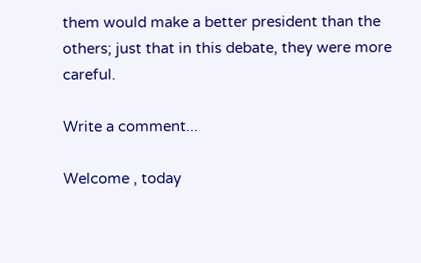them would make a better president than the others; just that in this debate, they were more careful.

Write a comment...

Welcome , today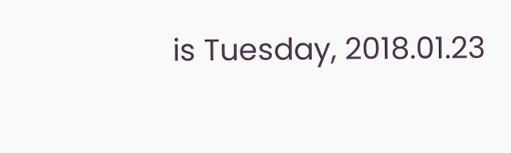is Tuesday, 2018.01.23